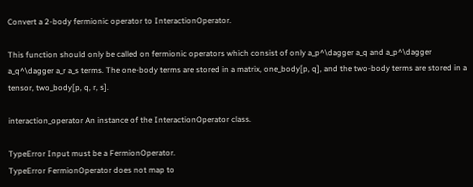Convert a 2-body fermionic operator to InteractionOperator.

This function should only be called on fermionic operators which consist of only a_p^\dagger a_q and a_p^\dagger a_q^\dagger a_r a_s terms. The one-body terms are stored in a matrix, one_body[p, q], and the two-body terms are stored in a tensor, two_body[p, q, r, s].

interaction_operator An instance of the InteractionOperator class.

TypeError Input must be a FermionOperator.
TypeError FermionOperator does not map to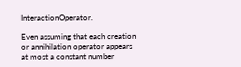InteractionOperator.

Even assuming that each creation or annihilation operator appears at most a constant number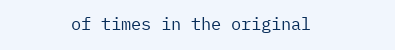of times in the original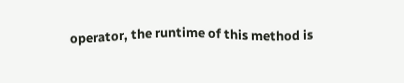operator, the runtime of this method is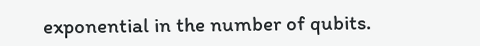exponential in the number of qubits.